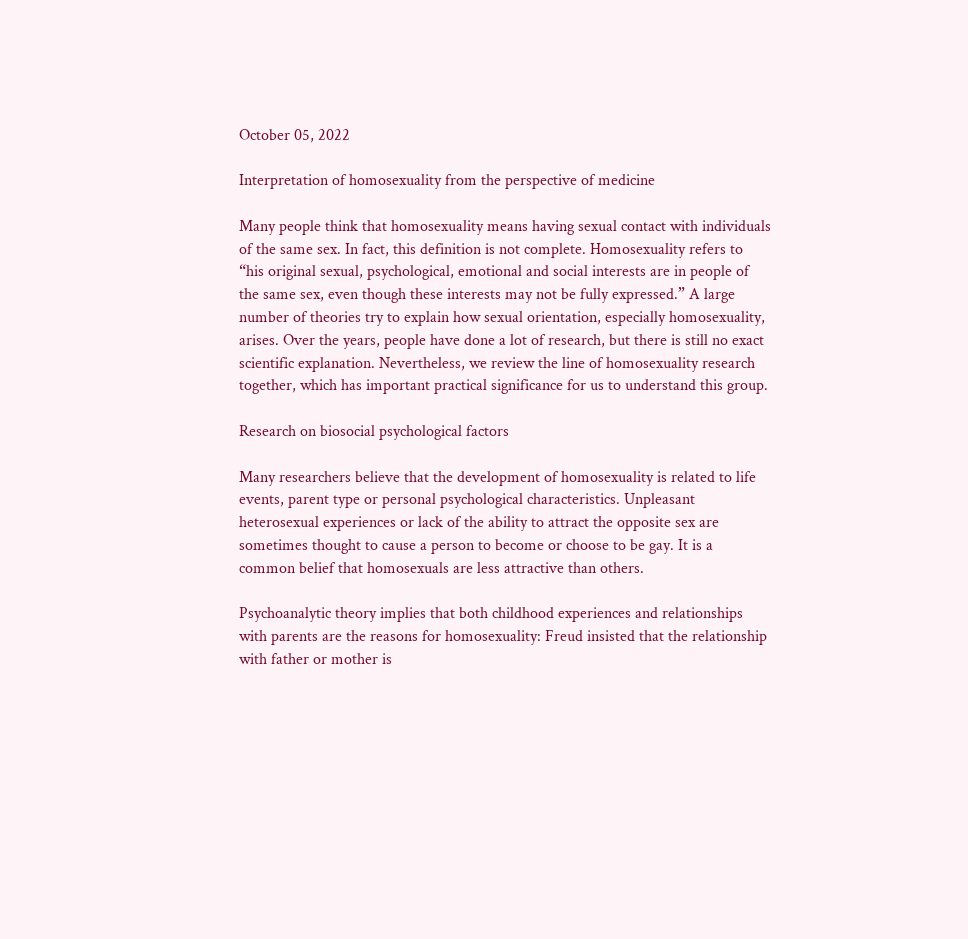October 05, 2022

Interpretation of homosexuality from the perspective of medicine

Many people think that homosexuality means having sexual contact with individuals of the same sex. In fact, this definition is not complete. Homosexuality refers to “his original sexual, psychological, emotional and social interests are in people of the same sex, even though these interests may not be fully expressed.” A large number of theories try to explain how sexual orientation, especially homosexuality, arises. Over the years, people have done a lot of research, but there is still no exact scientific explanation. Nevertheless, we review the line of homosexuality research together, which has important practical significance for us to understand this group.

Research on biosocial psychological factors

Many researchers believe that the development of homosexuality is related to life events, parent type or personal psychological characteristics. Unpleasant heterosexual experiences or lack of the ability to attract the opposite sex are sometimes thought to cause a person to become or choose to be gay. It is a common belief that homosexuals are less attractive than others.

Psychoanalytic theory implies that both childhood experiences and relationships with parents are the reasons for homosexuality: Freud insisted that the relationship with father or mother is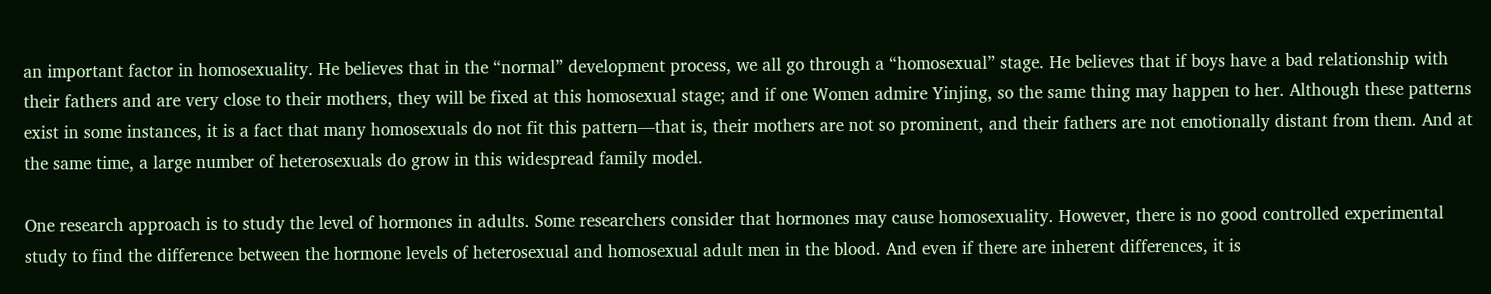an important factor in homosexuality. He believes that in the “normal” development process, we all go through a “homosexual” stage. He believes that if boys have a bad relationship with their fathers and are very close to their mothers, they will be fixed at this homosexual stage; and if one Women admire Yinjing, so the same thing may happen to her. Although these patterns exist in some instances, it is a fact that many homosexuals do not fit this pattern—that is, their mothers are not so prominent, and their fathers are not emotionally distant from them. And at the same time, a large number of heterosexuals do grow in this widespread family model.

One research approach is to study the level of hormones in adults. Some researchers consider that hormones may cause homosexuality. However, there is no good controlled experimental study to find the difference between the hormone levels of heterosexual and homosexual adult men in the blood. And even if there are inherent differences, it is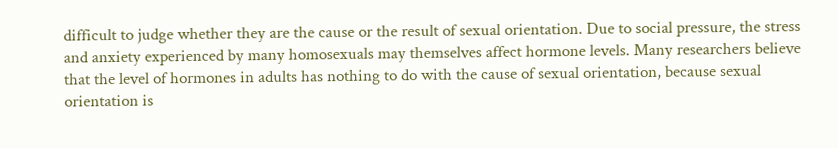difficult to judge whether they are the cause or the result of sexual orientation. Due to social pressure, the stress and anxiety experienced by many homosexuals may themselves affect hormone levels. Many researchers believe that the level of hormones in adults has nothing to do with the cause of sexual orientation, because sexual orientation is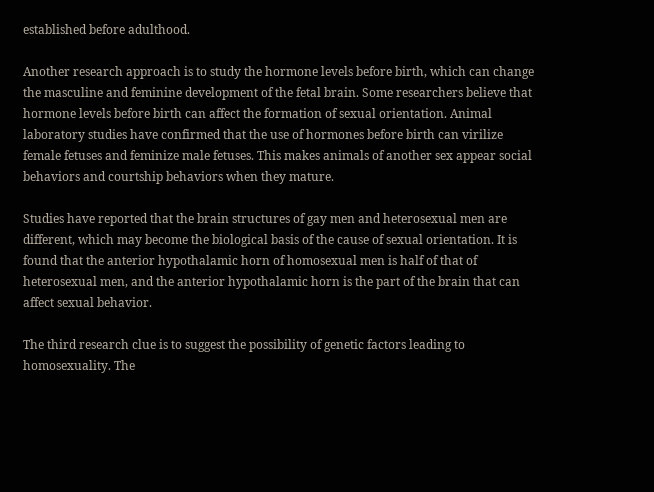established before adulthood.

Another research approach is to study the hormone levels before birth, which can change the masculine and feminine development of the fetal brain. Some researchers believe that hormone levels before birth can affect the formation of sexual orientation. Animal laboratory studies have confirmed that the use of hormones before birth can virilize female fetuses and feminize male fetuses. This makes animals of another sex appear social behaviors and courtship behaviors when they mature.

Studies have reported that the brain structures of gay men and heterosexual men are different, which may become the biological basis of the cause of sexual orientation. It is found that the anterior hypothalamic horn of homosexual men is half of that of heterosexual men, and the anterior hypothalamic horn is the part of the brain that can affect sexual behavior.

The third research clue is to suggest the possibility of genetic factors leading to homosexuality. The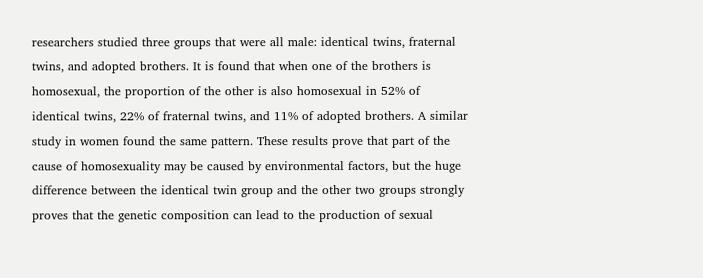researchers studied three groups that were all male: identical twins, fraternal twins, and adopted brothers. It is found that when one of the brothers is homosexual, the proportion of the other is also homosexual in 52% of identical twins, 22% of fraternal twins, and 11% of adopted brothers. A similar study in women found the same pattern. These results prove that part of the cause of homosexuality may be caused by environmental factors, but the huge difference between the identical twin group and the other two groups strongly proves that the genetic composition can lead to the production of sexual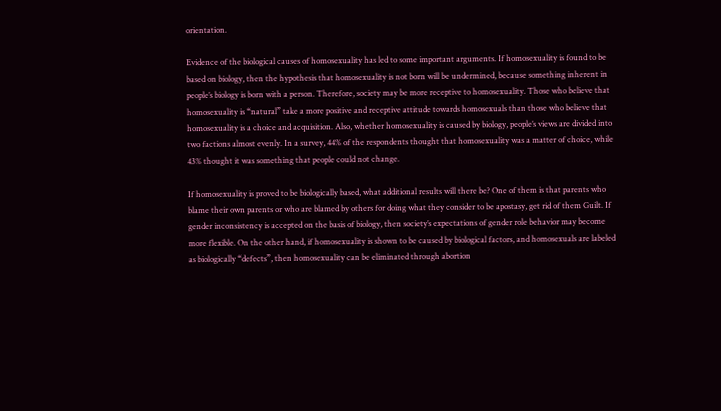orientation.

Evidence of the biological causes of homosexuality has led to some important arguments. If homosexuality is found to be based on biology, then the hypothesis that homosexuality is not born will be undermined, because something inherent in people’s biology is born with a person. Therefore, society may be more receptive to homosexuality. Those who believe that homosexuality is “natural” take a more positive and receptive attitude towards homosexuals than those who believe that homosexuality is a choice and acquisition. Also, whether homosexuality is caused by biology, people’s views are divided into two factions almost evenly. In a survey, 44% of the respondents thought that homosexuality was a matter of choice, while 43% thought it was something that people could not change.

If homosexuality is proved to be biologically based, what additional results will there be? One of them is that parents who blame their own parents or who are blamed by others for doing what they consider to be apostasy, get rid of them Guilt. If gender inconsistency is accepted on the basis of biology, then society’s expectations of gender role behavior may become more flexible. On the other hand, if homosexuality is shown to be caused by biological factors, and homosexuals are labeled as biologically “defects”, then homosexuality can be eliminated through abortion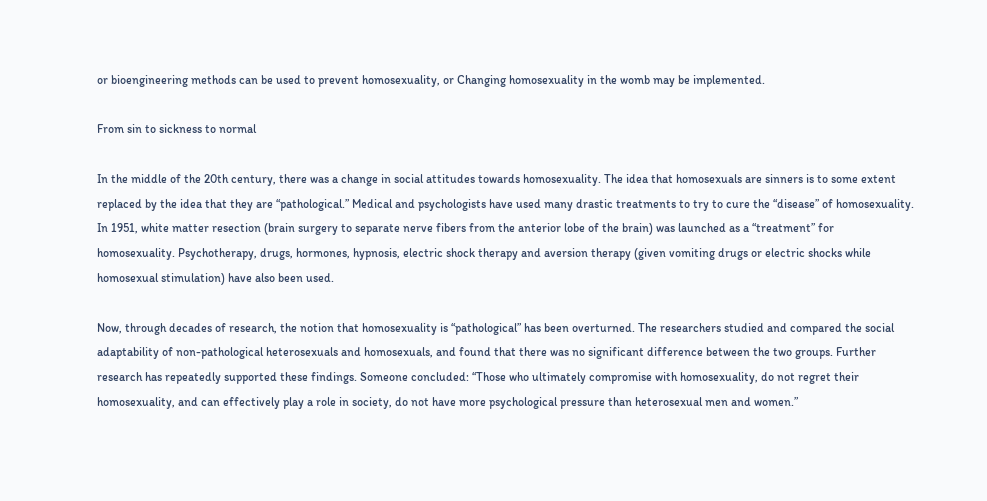or bioengineering methods can be used to prevent homosexuality, or Changing homosexuality in the womb may be implemented.

From sin to sickness to normal

In the middle of the 20th century, there was a change in social attitudes towards homosexuality. The idea that homosexuals are sinners is to some extent replaced by the idea that they are “pathological.” Medical and psychologists have used many drastic treatments to try to cure the “disease” of homosexuality. In 1951, white matter resection (brain surgery to separate nerve fibers from the anterior lobe of the brain) was launched as a “treatment” for homosexuality. Psychotherapy, drugs, hormones, hypnosis, electric shock therapy and aversion therapy (given vomiting drugs or electric shocks while homosexual stimulation) have also been used.

Now, through decades of research, the notion that homosexuality is “pathological” has been overturned. The researchers studied and compared the social adaptability of non-pathological heterosexuals and homosexuals, and found that there was no significant difference between the two groups. Further research has repeatedly supported these findings. Someone concluded: “Those who ultimately compromise with homosexuality, do not regret their homosexuality, and can effectively play a role in society, do not have more psychological pressure than heterosexual men and women.”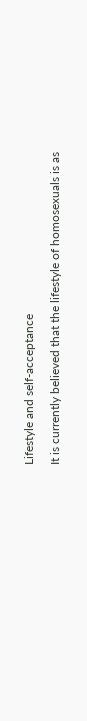Lifestyle and self-acceptance

It is currently believed that the lifestyle of homosexuals is as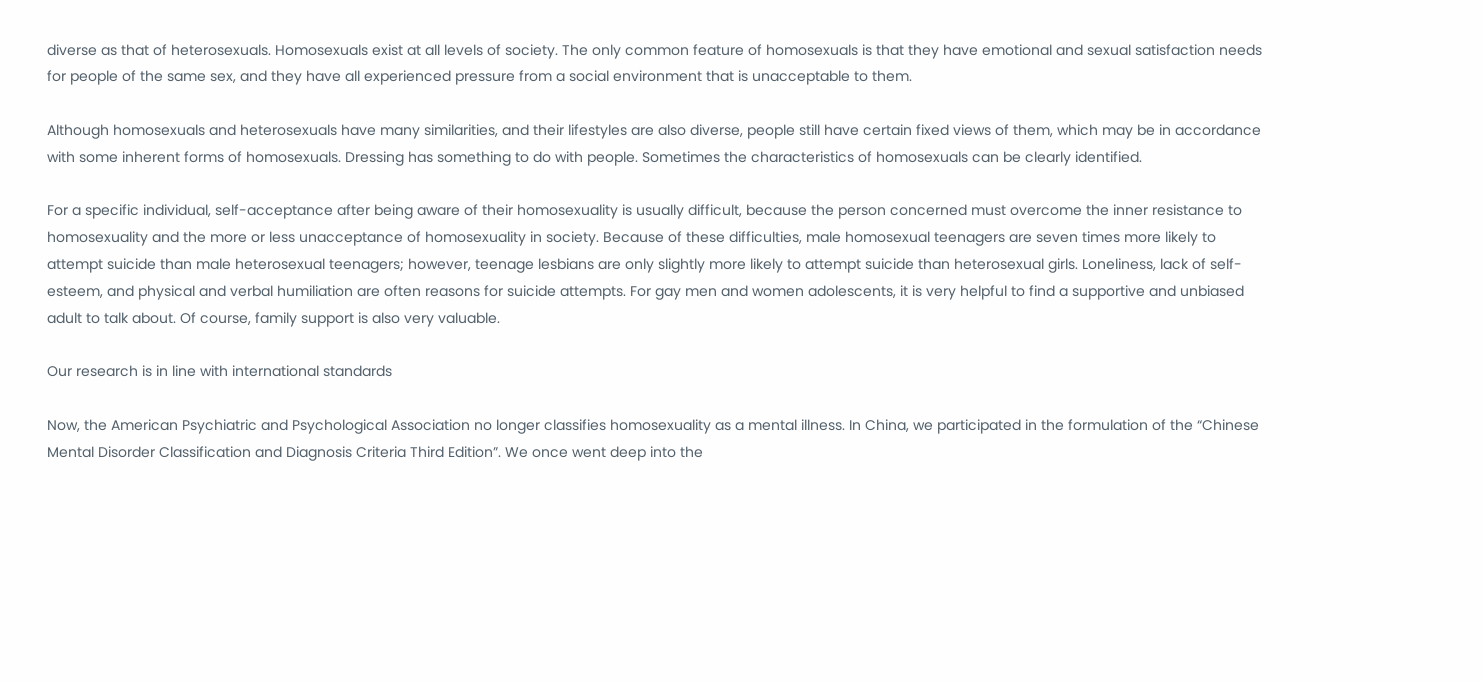diverse as that of heterosexuals. Homosexuals exist at all levels of society. The only common feature of homosexuals is that they have emotional and sexual satisfaction needs for people of the same sex, and they have all experienced pressure from a social environment that is unacceptable to them.

Although homosexuals and heterosexuals have many similarities, and their lifestyles are also diverse, people still have certain fixed views of them, which may be in accordance with some inherent forms of homosexuals. Dressing has something to do with people. Sometimes the characteristics of homosexuals can be clearly identified.

For a specific individual, self-acceptance after being aware of their homosexuality is usually difficult, because the person concerned must overcome the inner resistance to homosexuality and the more or less unacceptance of homosexuality in society. Because of these difficulties, male homosexual teenagers are seven times more likely to attempt suicide than male heterosexual teenagers; however, teenage lesbians are only slightly more likely to attempt suicide than heterosexual girls. Loneliness, lack of self-esteem, and physical and verbal humiliation are often reasons for suicide attempts. For gay men and women adolescents, it is very helpful to find a supportive and unbiased adult to talk about. Of course, family support is also very valuable.

Our research is in line with international standards

Now, the American Psychiatric and Psychological Association no longer classifies homosexuality as a mental illness. In China, we participated in the formulation of the “Chinese Mental Disorder Classification and Diagnosis Criteria Third Edition”. We once went deep into the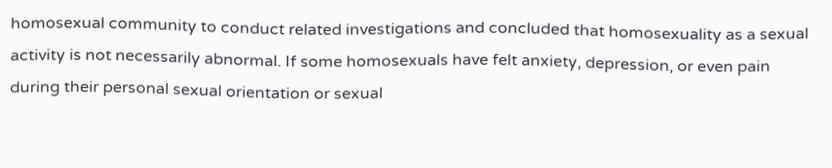homosexual community to conduct related investigations and concluded that homosexuality as a sexual activity is not necessarily abnormal. If some homosexuals have felt anxiety, depression, or even pain during their personal sexual orientation or sexual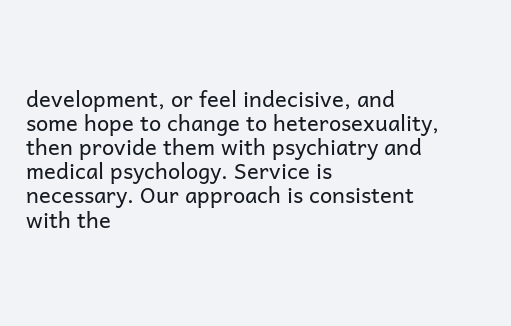development, or feel indecisive, and some hope to change to heterosexuality, then provide them with psychiatry and medical psychology. Service is necessary. Our approach is consistent with the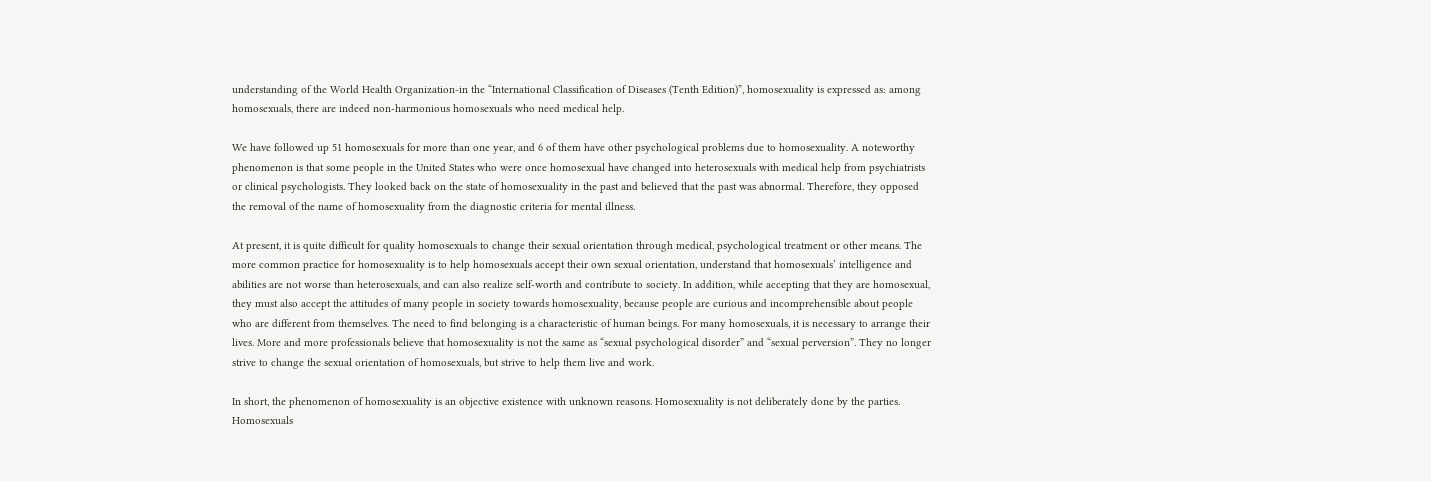understanding of the World Health Organization-in the “International Classification of Diseases (Tenth Edition)”, homosexuality is expressed as: among homosexuals, there are indeed non-harmonious homosexuals who need medical help.

We have followed up 51 homosexuals for more than one year, and 6 of them have other psychological problems due to homosexuality. A noteworthy phenomenon is that some people in the United States who were once homosexual have changed into heterosexuals with medical help from psychiatrists or clinical psychologists. They looked back on the state of homosexuality in the past and believed that the past was abnormal. Therefore, they opposed the removal of the name of homosexuality from the diagnostic criteria for mental illness.

At present, it is quite difficult for quality homosexuals to change their sexual orientation through medical, psychological treatment or other means. The more common practice for homosexuality is to help homosexuals accept their own sexual orientation, understand that homosexuals’ intelligence and abilities are not worse than heterosexuals, and can also realize self-worth and contribute to society. In addition, while accepting that they are homosexual, they must also accept the attitudes of many people in society towards homosexuality, because people are curious and incomprehensible about people who are different from themselves. The need to find belonging is a characteristic of human beings. For many homosexuals, it is necessary to arrange their lives. More and more professionals believe that homosexuality is not the same as “sexual psychological disorder” and “sexual perversion”. They no longer strive to change the sexual orientation of homosexuals, but strive to help them live and work.

In short, the phenomenon of homosexuality is an objective existence with unknown reasons. Homosexuality is not deliberately done by the parties. Homosexuals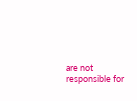are not responsible for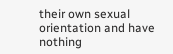their own sexual orientation and have nothing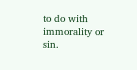to do with immorality or sin.